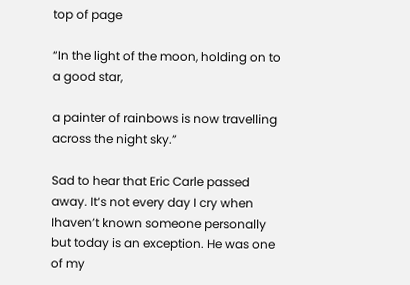top of page

“In the light of the moon, holding on to a good star,

a painter of rainbows is now travelling across the night sky.”

Sad to hear that Eric Carle passed away. It‘s not every day I cry when Ihaven’t known someone personally but today is an exception. He was one of my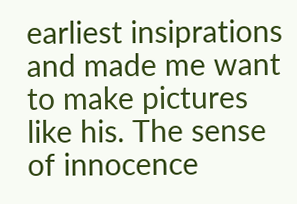earliest insiprations and made me want to make pictures like his. The sense of innocence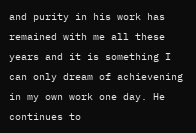and purity in his work has remained with me all these years and it is something I can only dream of achievening in my own work one day. He continues to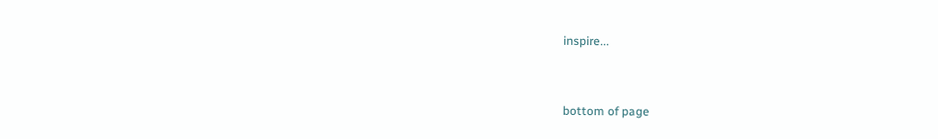inspire...


bottom of page